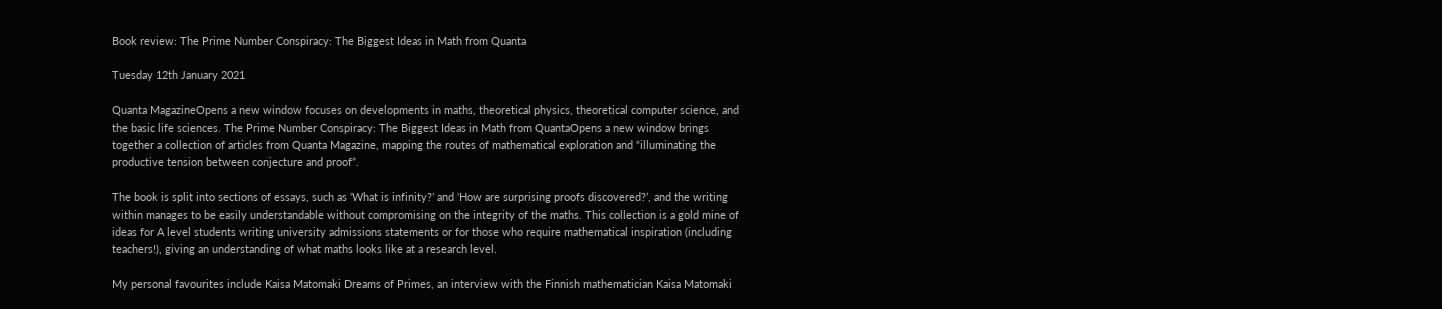Book review: The Prime Number Conspiracy: The Biggest Ideas in Math from Quanta

Tuesday 12th January 2021

Quanta MagazineOpens a new window focuses on developments in maths, theoretical physics, theoretical computer science, and the basic life sciences. The Prime Number Conspiracy: The Biggest Ideas in Math from QuantaOpens a new window brings together a collection of articles from Quanta Magazine, mapping the routes of mathematical exploration and “illuminating the productive tension between conjecture and proof”.

The book is split into sections of essays, such as ‘What is infinity?’ and ‘How are surprising proofs discovered?’, and the writing within manages to be easily understandable without compromising on the integrity of the maths. This collection is a gold mine of ideas for A level students writing university admissions statements or for those who require mathematical inspiration (including teachers!), giving an understanding of what maths looks like at a research level.

My personal favourites include Kaisa Matomaki Dreams of Primes, an interview with the Finnish mathematician Kaisa Matomaki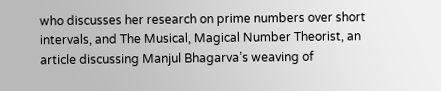who discusses her research on prime numbers over short intervals, and The Musical, Magical Number Theorist, an article discussing Manjul Bhagarva’s weaving of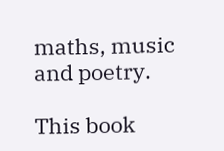maths, music and poetry.

This book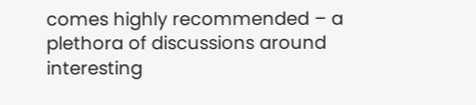comes highly recommended – a plethora of discussions around interesting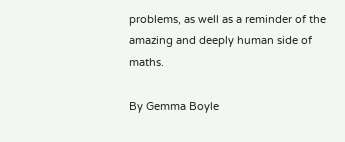problems, as well as a reminder of the amazing and deeply human side of maths.

By Gemma Boyle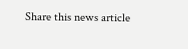Share this news article